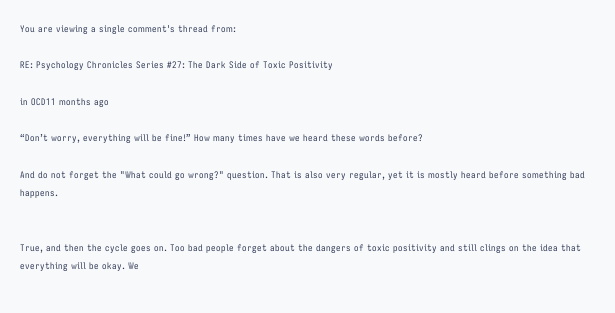You are viewing a single comment's thread from:

RE: Psychology Chronicles Series #27: The Dark Side of Toxic Positivity

in OCD11 months ago

“Don’t worry, everything will be fine!” How many times have we heard these words before?

And do not forget the "What could go wrong?" question. That is also very regular, yet it is mostly heard before something bad happens.


True, and then the cycle goes on. Too bad people forget about the dangers of toxic positivity and still clings on the idea that everything will be okay. We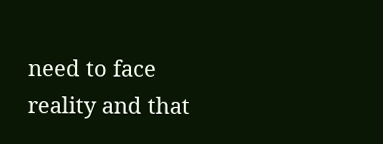need to face reality and that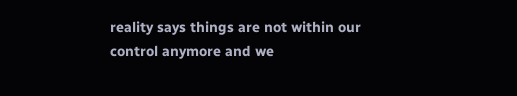reality says things are not within our control anymore and we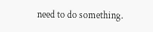need to do something.